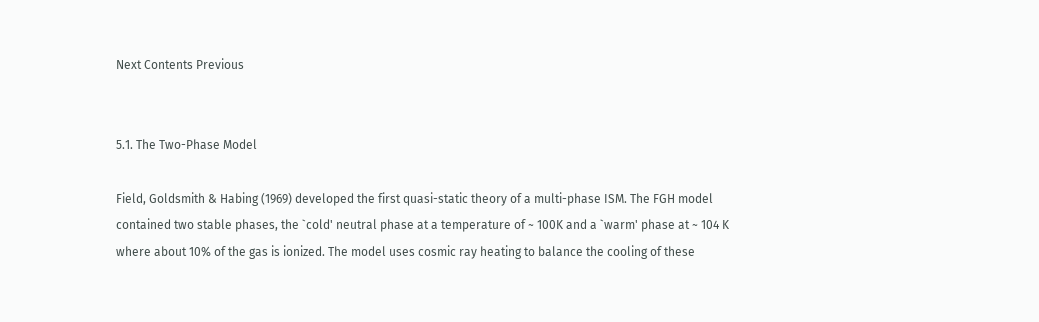Next Contents Previous


5.1. The Two-Phase Model

Field, Goldsmith & Habing (1969) developed the first quasi-static theory of a multi-phase ISM. The FGH model contained two stable phases, the `cold' neutral phase at a temperature of ~ 100K and a `warm' phase at ~ 104 K where about 10% of the gas is ionized. The model uses cosmic ray heating to balance the cooling of these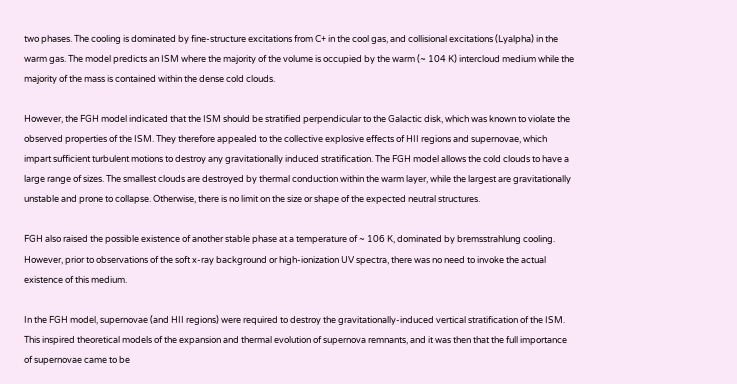two phases. The cooling is dominated by fine-structure excitations from C+ in the cool gas, and collisional excitations (Lyalpha) in the warm gas. The model predicts an ISM where the majority of the volume is occupied by the warm (~ 104 K) intercloud medium while the majority of the mass is contained within the dense cold clouds.

However, the FGH model indicated that the ISM should be stratified perpendicular to the Galactic disk, which was known to violate the observed properties of the ISM. They therefore appealed to the collective explosive effects of HII regions and supernovae, which impart sufficient turbulent motions to destroy any gravitationally induced stratification. The FGH model allows the cold clouds to have a large range of sizes. The smallest clouds are destroyed by thermal conduction within the warm layer, while the largest are gravitationally unstable and prone to collapse. Otherwise, there is no limit on the size or shape of the expected neutral structures.

FGH also raised the possible existence of another stable phase at a temperature of ~ 106 K, dominated by bremsstrahlung cooling. However, prior to observations of the soft x-ray background or high-ionization UV spectra, there was no need to invoke the actual existence of this medium.

In the FGH model, supernovae (and HII regions) were required to destroy the gravitationally-induced vertical stratification of the ISM. This inspired theoretical models of the expansion and thermal evolution of supernova remnants, and it was then that the full importance of supernovae came to be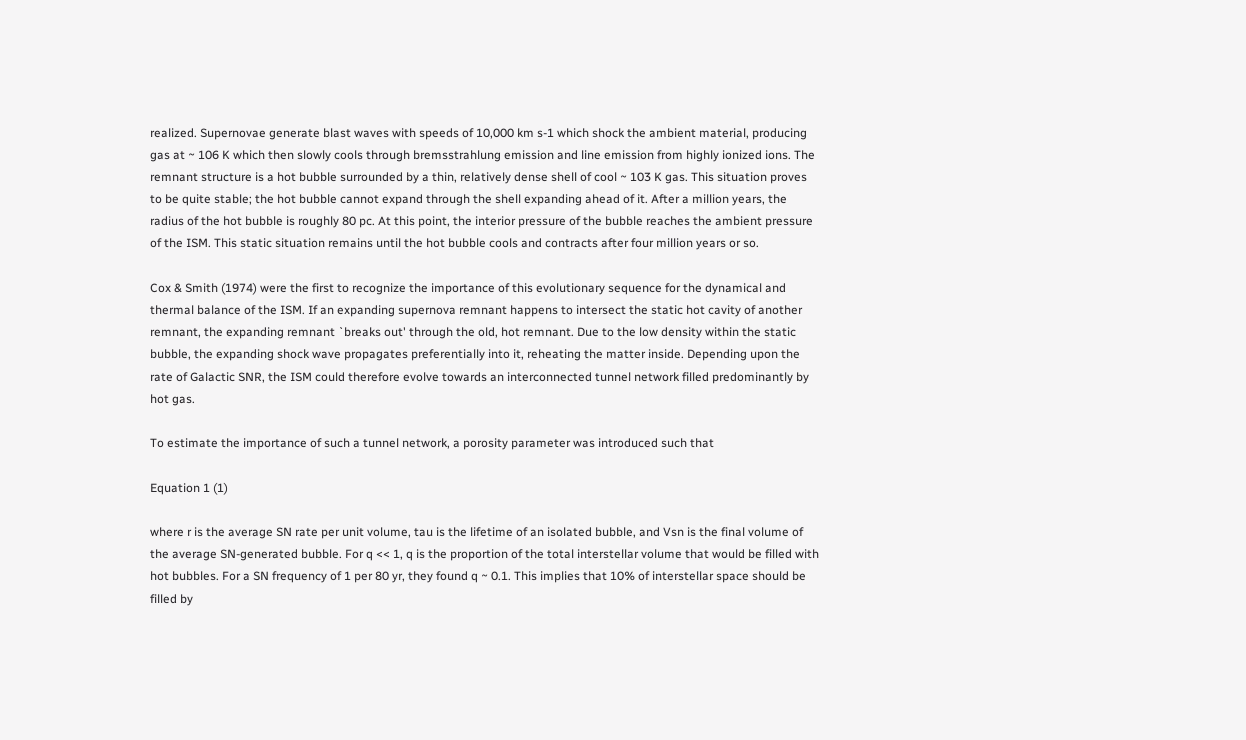realized. Supernovae generate blast waves with speeds of 10,000 km s-1 which shock the ambient material, producing gas at ~ 106 K which then slowly cools through bremsstrahlung emission and line emission from highly ionized ions. The remnant structure is a hot bubble surrounded by a thin, relatively dense shell of cool ~ 103 K gas. This situation proves to be quite stable; the hot bubble cannot expand through the shell expanding ahead of it. After a million years, the radius of the hot bubble is roughly 80 pc. At this point, the interior pressure of the bubble reaches the ambient pressure of the ISM. This static situation remains until the hot bubble cools and contracts after four million years or so.

Cox & Smith (1974) were the first to recognize the importance of this evolutionary sequence for the dynamical and thermal balance of the ISM. If an expanding supernova remnant happens to intersect the static hot cavity of another remnant, the expanding remnant `breaks out' through the old, hot remnant. Due to the low density within the static bubble, the expanding shock wave propagates preferentially into it, reheating the matter inside. Depending upon the rate of Galactic SNR, the ISM could therefore evolve towards an interconnected tunnel network filled predominantly by hot gas.

To estimate the importance of such a tunnel network, a porosity parameter was introduced such that

Equation 1 (1)

where r is the average SN rate per unit volume, tau is the lifetime of an isolated bubble, and Vsn is the final volume of the average SN-generated bubble. For q << 1, q is the proportion of the total interstellar volume that would be filled with hot bubbles. For a SN frequency of 1 per 80 yr, they found q ~ 0.1. This implies that 10% of interstellar space should be filled by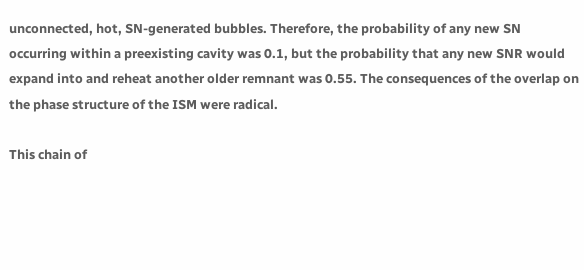unconnected, hot, SN-generated bubbles. Therefore, the probability of any new SN occurring within a preexisting cavity was 0.1, but the probability that any new SNR would expand into and reheat another older remnant was 0.55. The consequences of the overlap on the phase structure of the ISM were radical.

This chain of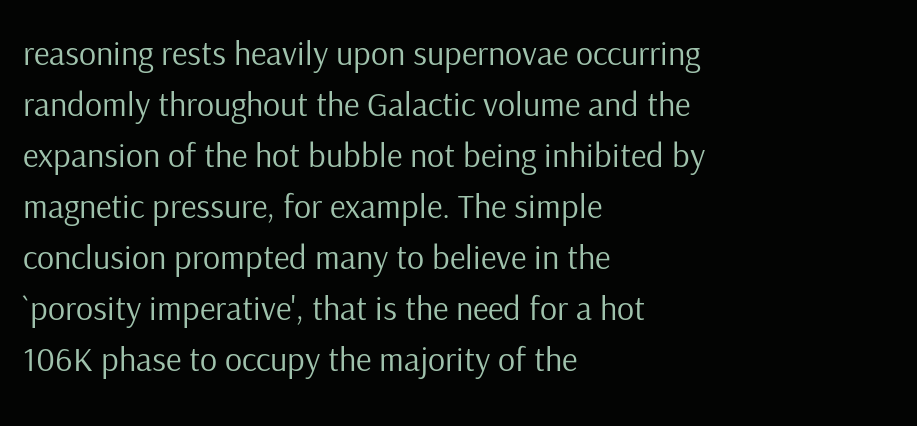reasoning rests heavily upon supernovae occurring randomly throughout the Galactic volume and the expansion of the hot bubble not being inhibited by magnetic pressure, for example. The simple conclusion prompted many to believe in the `porosity imperative', that is the need for a hot 106K phase to occupy the majority of the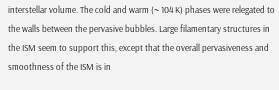interstellar volume. The cold and warm (~ 104 K) phases were relegated to the walls between the pervasive bubbles. Large filamentary structures in the ISM seem to support this, except that the overall pervasiveness and smoothness of the ISM is in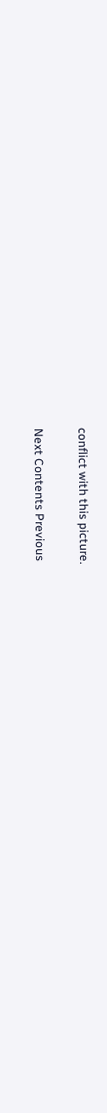conflict with this picture.

Next Contents Previous